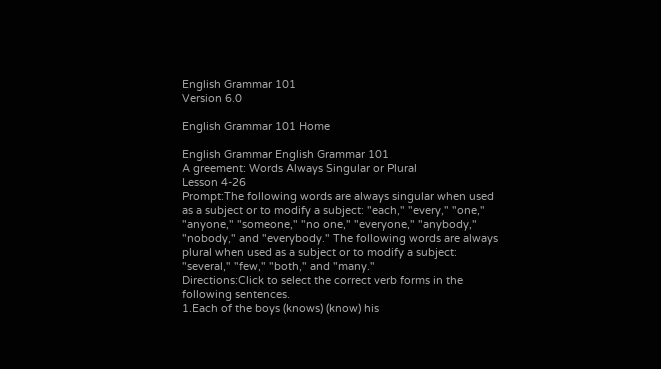English Grammar 101
Version 6.0

English Grammar 101 Home

English Grammar English Grammar 101
A greement: Words Always Singular or Plural
Lesson 4-26
Prompt:The following words are always singular when used as a subject or to modify a subject: "each," "every," "one," "anyone," "someone," "no one," "everyone," "anybody," "nobody," and "everybody." The following words are always plural when used as a subject or to modify a subject: "several," "few," "both," and "many."
Directions:Click to select the correct verb forms in the following sentences.
1.Each of the boys (knows) (know) his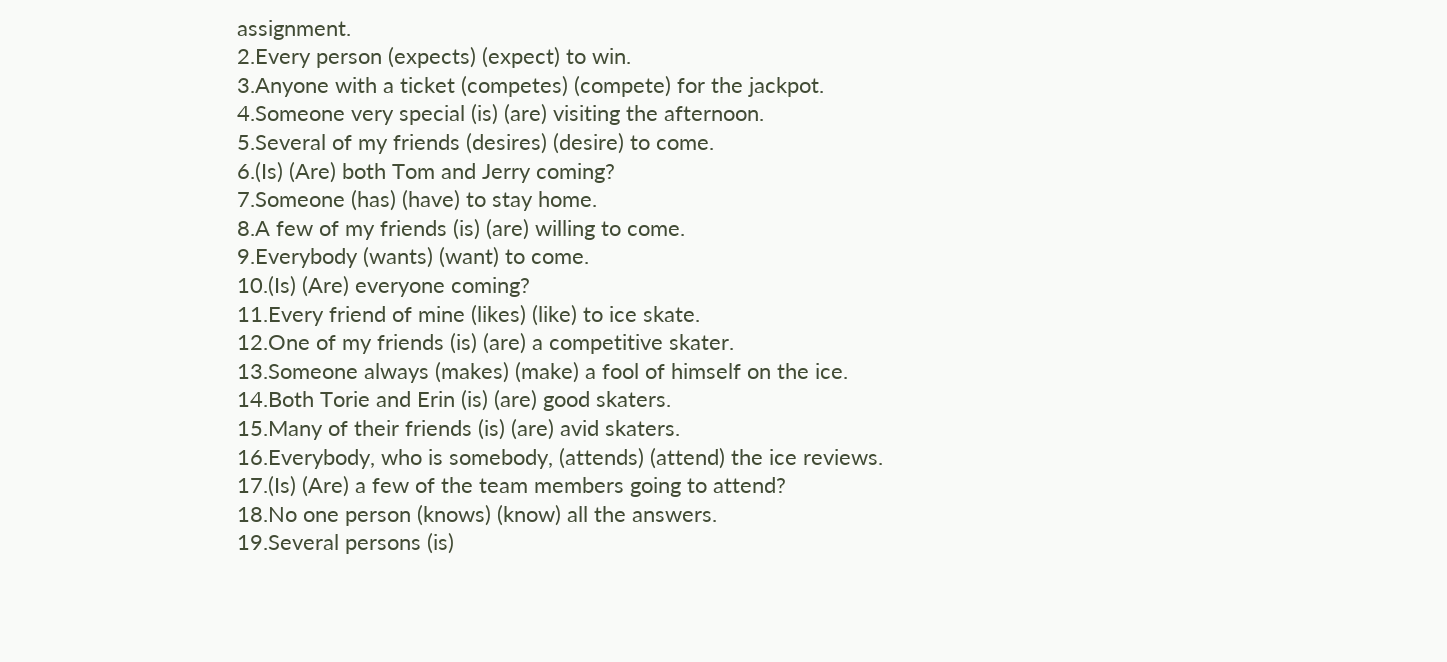assignment.
2.Every person (expects) (expect) to win.
3.Anyone with a ticket (competes) (compete) for the jackpot.
4.Someone very special (is) (are) visiting the afternoon.
5.Several of my friends (desires) (desire) to come.
6.(Is) (Are) both Tom and Jerry coming?
7.Someone (has) (have) to stay home.
8.A few of my friends (is) (are) willing to come.
9.Everybody (wants) (want) to come.
10.(Is) (Are) everyone coming?
11.Every friend of mine (likes) (like) to ice skate.
12.One of my friends (is) (are) a competitive skater.
13.Someone always (makes) (make) a fool of himself on the ice.
14.Both Torie and Erin (is) (are) good skaters.
15.Many of their friends (is) (are) avid skaters.
16.Everybody, who is somebody, (attends) (attend) the ice reviews.
17.(Is) (Are) a few of the team members going to attend?
18.No one person (knows) (know) all the answers.
19.Several persons (is)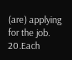(are) applying for the job.
20.Each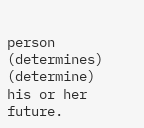person (determines) (determine) his or her future.